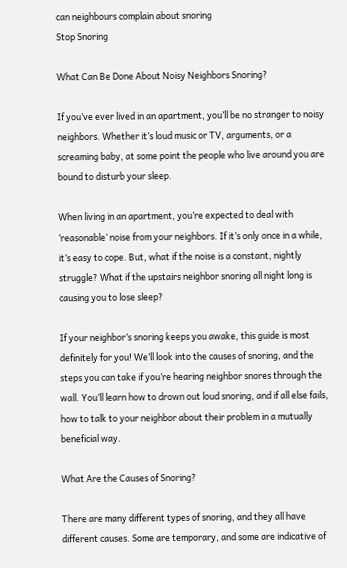can neighbours complain about snoring
Stop Snoring

What Can Be Done About Noisy Neighbors Snoring?

If you’ve ever lived in an apartment, you’ll be no stranger to noisy neighbors. Whether it’s loud music or TV, arguments, or a screaming baby, at some point the people who live around you are bound to disturb your sleep.

When living in an apartment, you’re expected to deal with ‘reasonable’ noise from your neighbors. If it’s only once in a while, it’s easy to cope. But, what if the noise is a constant, nightly struggle? What if the upstairs neighbor snoring all night long is causing you to lose sleep?

If your neighbor’s snoring keeps you awake, this guide is most definitely for you! We’ll look into the causes of snoring, and the steps you can take if you’re hearing neighbor snores through the wall. You’ll learn how to drown out loud snoring, and if all else fails, how to talk to your neighbor about their problem in a mutually beneficial way.

What Are the Causes of Snoring?

There are many different types of snoring, and they all have different causes. Some are temporary, and some are indicative of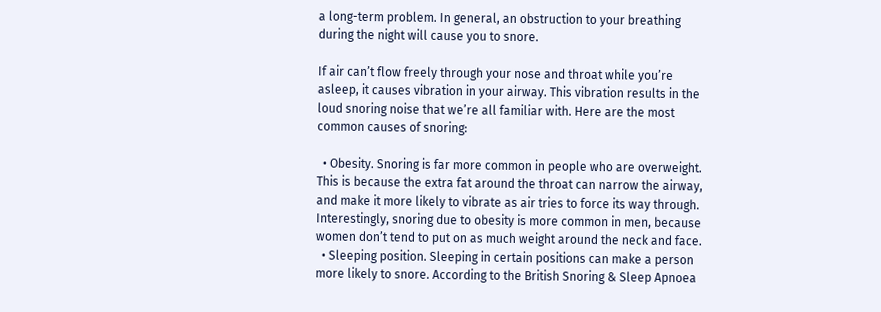a long-term problem. In general, an obstruction to your breathing during the night will cause you to snore.

If air can’t flow freely through your nose and throat while you’re asleep, it causes vibration in your airway. This vibration results in the loud snoring noise that we’re all familiar with. Here are the most common causes of snoring:

  • Obesity. Snoring is far more common in people who are overweight. This is because the extra fat around the throat can narrow the airway, and make it more likely to vibrate as air tries to force its way through. Interestingly, snoring due to obesity is more common in men, because women don’t tend to put on as much weight around the neck and face.
  • Sleeping position. Sleeping in certain positions can make a person more likely to snore. According to the British Snoring & Sleep Apnoea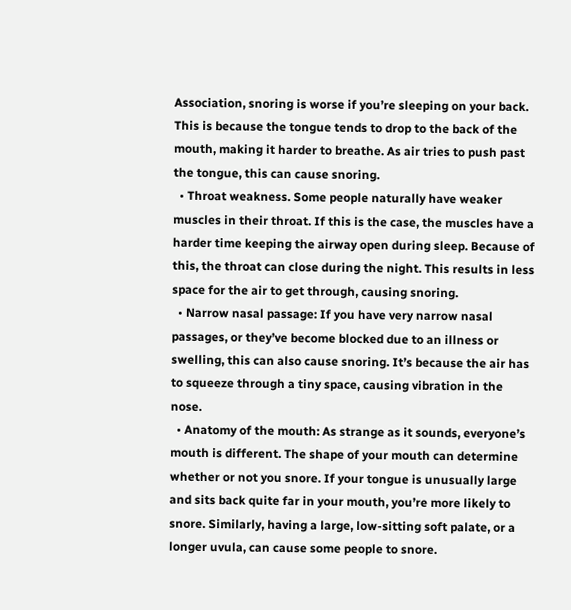Association, snoring is worse if you’re sleeping on your back. This is because the tongue tends to drop to the back of the mouth, making it harder to breathe. As air tries to push past the tongue, this can cause snoring.
  • Throat weakness. Some people naturally have weaker muscles in their throat. If this is the case, the muscles have a harder time keeping the airway open during sleep. Because of this, the throat can close during the night. This results in less space for the air to get through, causing snoring.
  • Narrow nasal passage: If you have very narrow nasal passages, or they’ve become blocked due to an illness or swelling, this can also cause snoring. It’s because the air has to squeeze through a tiny space, causing vibration in the nose.
  • Anatomy of the mouth: As strange as it sounds, everyone’s mouth is different. The shape of your mouth can determine whether or not you snore. If your tongue is unusually large and sits back quite far in your mouth, you’re more likely to snore. Similarly, having a large, low-sitting soft palate, or a longer uvula, can cause some people to snore.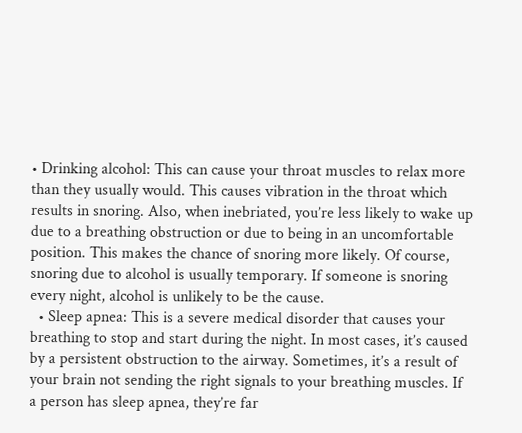• Drinking alcohol: This can cause your throat muscles to relax more than they usually would. This causes vibration in the throat which results in snoring. Also, when inebriated, you’re less likely to wake up due to a breathing obstruction or due to being in an uncomfortable position. This makes the chance of snoring more likely. Of course, snoring due to alcohol is usually temporary. If someone is snoring every night, alcohol is unlikely to be the cause.
  • Sleep apnea: This is a severe medical disorder that causes your breathing to stop and start during the night. In most cases, it’s caused by a persistent obstruction to the airway. Sometimes, it’s a result of your brain not sending the right signals to your breathing muscles. If a person has sleep apnea, they’re far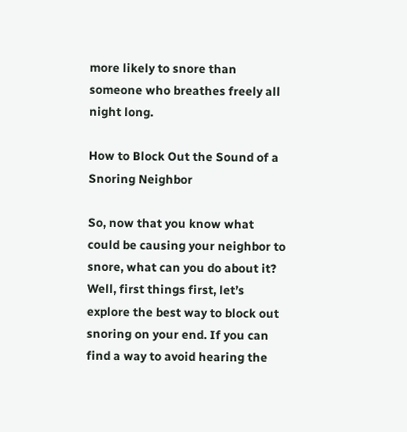more likely to snore than someone who breathes freely all night long.

How to Block Out the Sound of a Snoring Neighbor

So, now that you know what could be causing your neighbor to snore, what can you do about it? Well, first things first, let’s explore the best way to block out snoring on your end. If you can find a way to avoid hearing the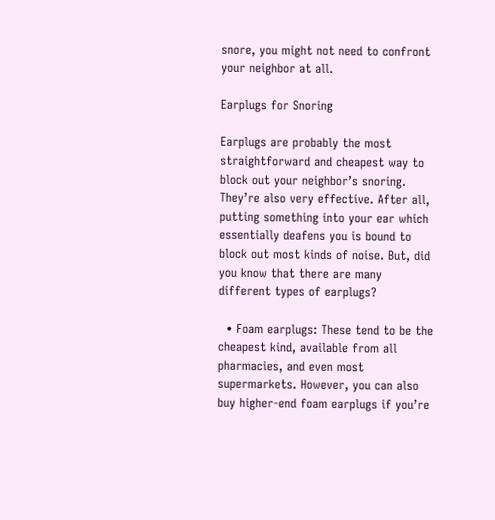snore, you might not need to confront your neighbor at all.

Earplugs for Snoring

Earplugs are probably the most straightforward and cheapest way to block out your neighbor’s snoring. They’re also very effective. After all, putting something into your ear which essentially deafens you is bound to block out most kinds of noise. But, did you know that there are many different types of earplugs?

  • Foam earplugs: These tend to be the cheapest kind, available from all pharmacies, and even most supermarkets. However, you can also buy higher-end foam earplugs if you’re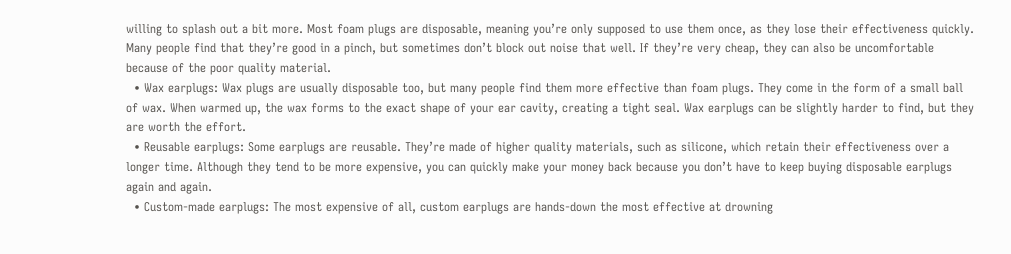willing to splash out a bit more. Most foam plugs are disposable, meaning you’re only supposed to use them once, as they lose their effectiveness quickly. Many people find that they’re good in a pinch, but sometimes don’t block out noise that well. If they’re very cheap, they can also be uncomfortable because of the poor quality material.
  • Wax earplugs: Wax plugs are usually disposable too, but many people find them more effective than foam plugs. They come in the form of a small ball of wax. When warmed up, the wax forms to the exact shape of your ear cavity, creating a tight seal. Wax earplugs can be slightly harder to find, but they are worth the effort.
  • Reusable earplugs: Some earplugs are reusable. They’re made of higher quality materials, such as silicone, which retain their effectiveness over a longer time. Although they tend to be more expensive, you can quickly make your money back because you don’t have to keep buying disposable earplugs again and again.
  • Custom-made earplugs: The most expensive of all, custom earplugs are hands-down the most effective at drowning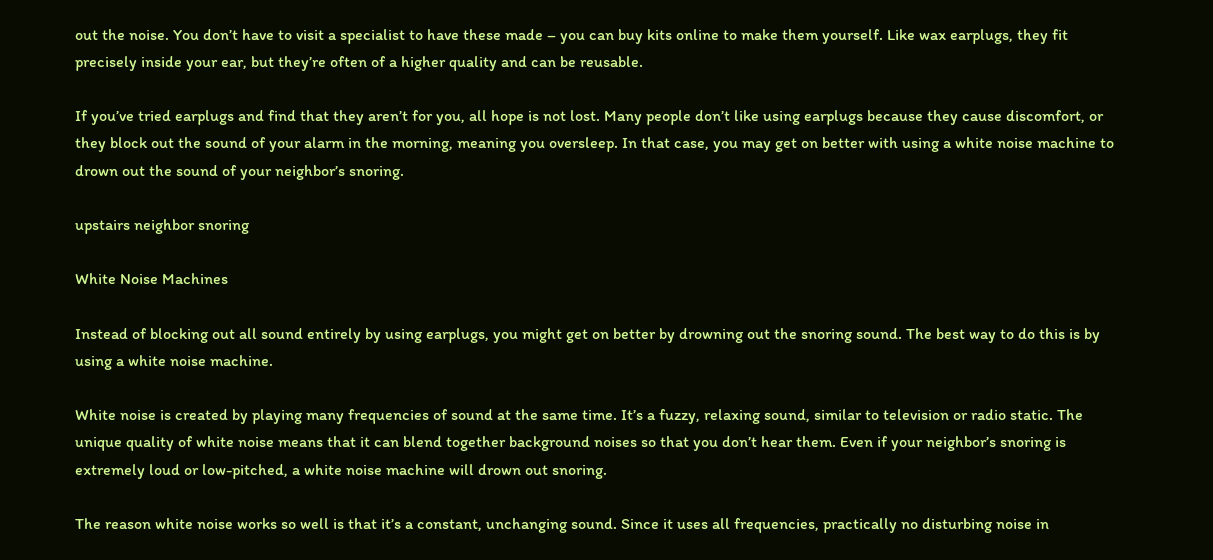out the noise. You don’t have to visit a specialist to have these made – you can buy kits online to make them yourself. Like wax earplugs, they fit precisely inside your ear, but they’re often of a higher quality and can be reusable.

If you’ve tried earplugs and find that they aren’t for you, all hope is not lost. Many people don’t like using earplugs because they cause discomfort, or they block out the sound of your alarm in the morning, meaning you oversleep. In that case, you may get on better with using a white noise machine to drown out the sound of your neighbor’s snoring.

upstairs neighbor snoring

White Noise Machines

Instead of blocking out all sound entirely by using earplugs, you might get on better by drowning out the snoring sound. The best way to do this is by using a white noise machine.

White noise is created by playing many frequencies of sound at the same time. It’s a fuzzy, relaxing sound, similar to television or radio static. The unique quality of white noise means that it can blend together background noises so that you don’t hear them. Even if your neighbor’s snoring is extremely loud or low-pitched, a white noise machine will drown out snoring.

The reason white noise works so well is that it’s a constant, unchanging sound. Since it uses all frequencies, practically no disturbing noise in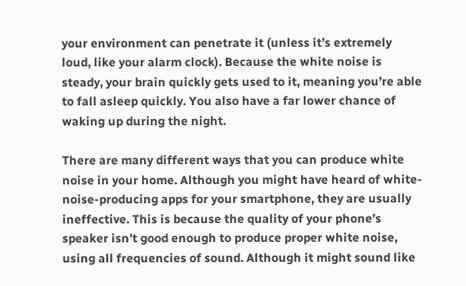your environment can penetrate it (unless it’s extremely loud, like your alarm clock). Because the white noise is steady, your brain quickly gets used to it, meaning you’re able to fall asleep quickly. You also have a far lower chance of waking up during the night.

There are many different ways that you can produce white noise in your home. Although you might have heard of white-noise-producing apps for your smartphone, they are usually ineffective. This is because the quality of your phone’s speaker isn’t good enough to produce proper white noise, using all frequencies of sound. Although it might sound like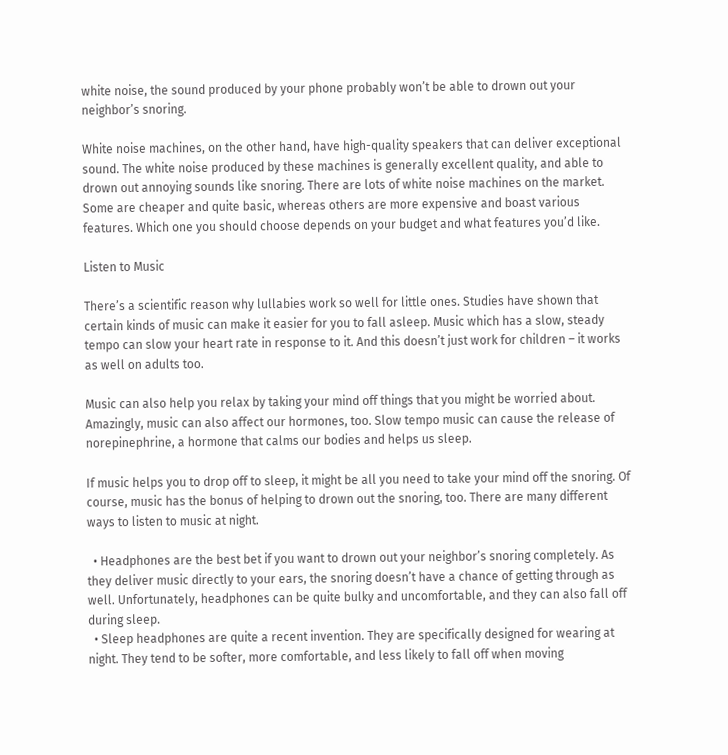white noise, the sound produced by your phone probably won’t be able to drown out your neighbor’s snoring.

White noise machines, on the other hand, have high-quality speakers that can deliver exceptional sound. The white noise produced by these machines is generally excellent quality, and able to drown out annoying sounds like snoring. There are lots of white noise machines on the market. Some are cheaper and quite basic, whereas others are more expensive and boast various features. Which one you should choose depends on your budget and what features you’d like.

Listen to Music

There’s a scientific reason why lullabies work so well for little ones. Studies have shown that certain kinds of music can make it easier for you to fall asleep. Music which has a slow, steady tempo can slow your heart rate in response to it. And this doesn’t just work for children – it works as well on adults too.

Music can also help you relax by taking your mind off things that you might be worried about. Amazingly, music can also affect our hormones, too. Slow tempo music can cause the release of norepinephrine, a hormone that calms our bodies and helps us sleep.

If music helps you to drop off to sleep, it might be all you need to take your mind off the snoring. Of course, music has the bonus of helping to drown out the snoring, too. There are many different ways to listen to music at night.

  • Headphones are the best bet if you want to drown out your neighbor’s snoring completely. As they deliver music directly to your ears, the snoring doesn’t have a chance of getting through as well. Unfortunately, headphones can be quite bulky and uncomfortable, and they can also fall off during sleep.
  • Sleep headphones are quite a recent invention. They are specifically designed for wearing at night. They tend to be softer, more comfortable, and less likely to fall off when moving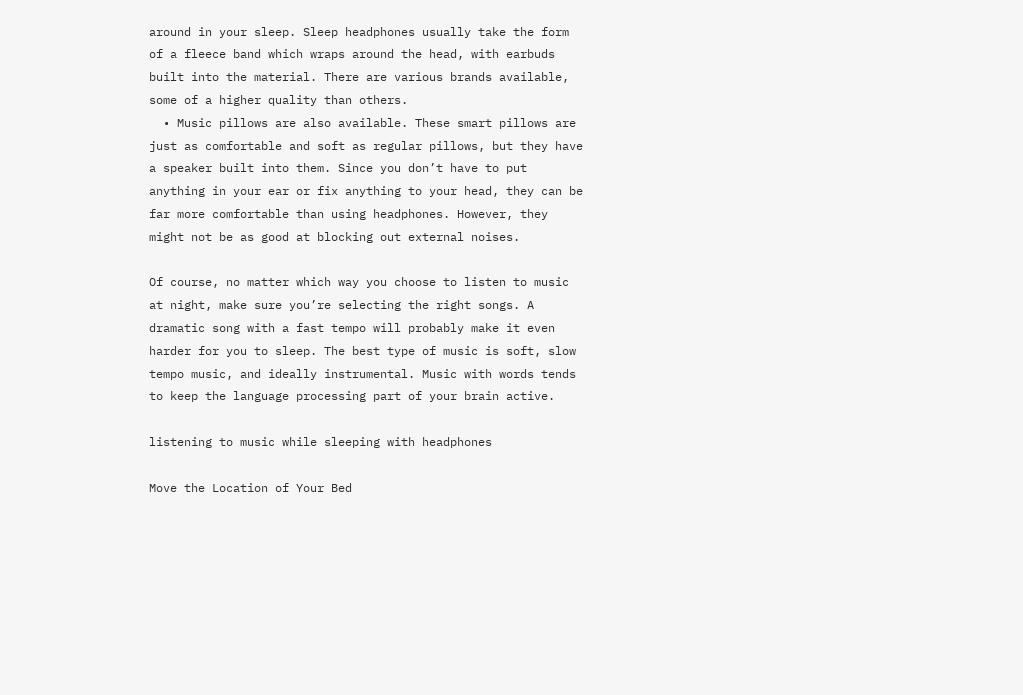around in your sleep. Sleep headphones usually take the form of a fleece band which wraps around the head, with earbuds built into the material. There are various brands available, some of a higher quality than others.
  • Music pillows are also available. These smart pillows are just as comfortable and soft as regular pillows, but they have a speaker built into them. Since you don’t have to put anything in your ear or fix anything to your head, they can be far more comfortable than using headphones. However, they might not be as good at blocking out external noises.

Of course, no matter which way you choose to listen to music at night, make sure you’re selecting the right songs. A dramatic song with a fast tempo will probably make it even harder for you to sleep. The best type of music is soft, slow tempo music, and ideally instrumental. Music with words tends to keep the language processing part of your brain active.

listening to music while sleeping with headphones

Move the Location of Your Bed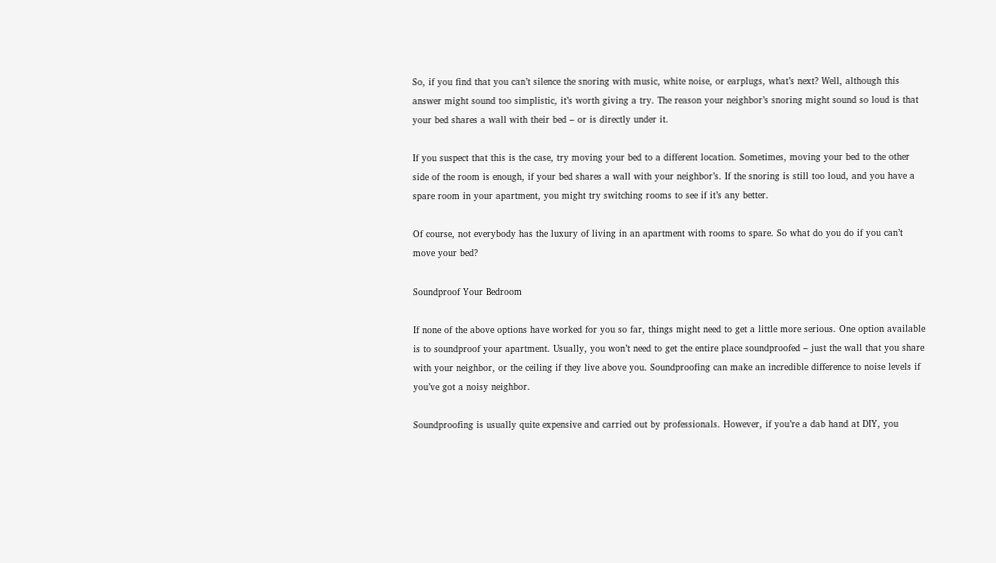So, if you find that you can’t silence the snoring with music, white noise, or earplugs, what’s next? Well, although this answer might sound too simplistic, it’s worth giving a try. The reason your neighbor’s snoring might sound so loud is that your bed shares a wall with their bed – or is directly under it.

If you suspect that this is the case, try moving your bed to a different location. Sometimes, moving your bed to the other side of the room is enough, if your bed shares a wall with your neighbor’s. If the snoring is still too loud, and you have a spare room in your apartment, you might try switching rooms to see if it’s any better.

Of course, not everybody has the luxury of living in an apartment with rooms to spare. So what do you do if you can’t move your bed?

Soundproof Your Bedroom

If none of the above options have worked for you so far, things might need to get a little more serious. One option available is to soundproof your apartment. Usually, you won’t need to get the entire place soundproofed – just the wall that you share with your neighbor, or the ceiling if they live above you. Soundproofing can make an incredible difference to noise levels if you’ve got a noisy neighbor.

Soundproofing is usually quite expensive and carried out by professionals. However, if you’re a dab hand at DIY, you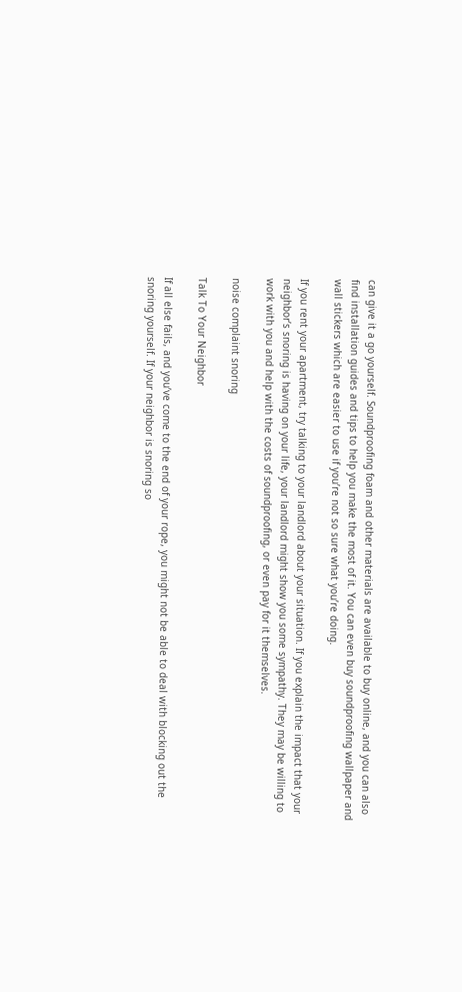can give it a go yourself. Soundproofing foam and other materials are available to buy online, and you can also find installation guides and tips to help you make the most of it. You can even buy soundproofing wallpaper and wall stickers which are easier to use if you’re not so sure what you’re doing.

If you rent your apartment, try talking to your landlord about your situation. If you explain the impact that your neighbor’s snoring is having on your life, your landlord might show you some sympathy. They may be willing to work with you and help with the costs of soundproofing, or even pay for it themselves.

noise complaint snoring

Talk To Your Neighbor

If all else fails, and you’ve come to the end of your rope, you might not be able to deal with blocking out the snoring yourself. If your neighbor is snoring so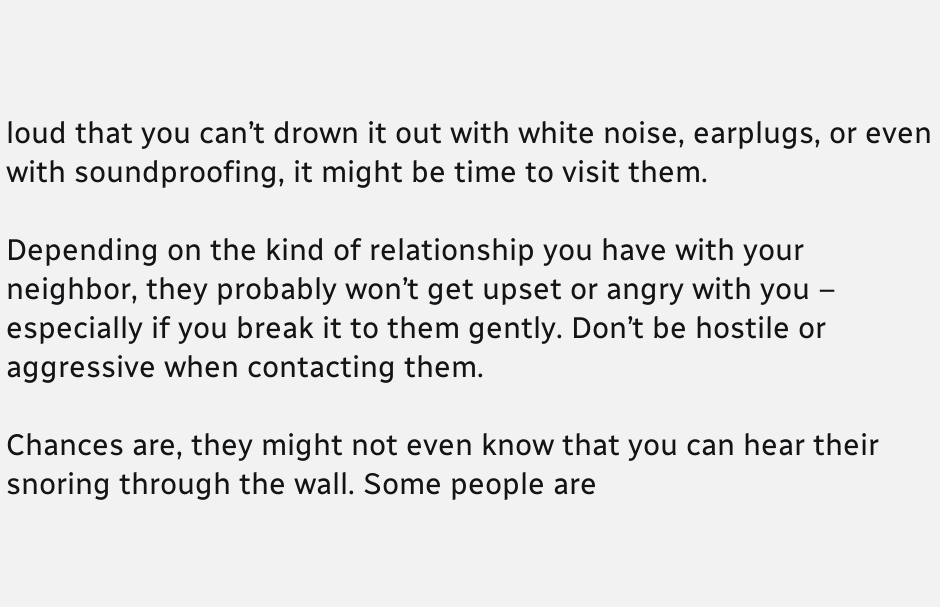loud that you can’t drown it out with white noise, earplugs, or even with soundproofing, it might be time to visit them.

Depending on the kind of relationship you have with your neighbor, they probably won’t get upset or angry with you – especially if you break it to them gently. Don’t be hostile or aggressive when contacting them.

Chances are, they might not even know that you can hear their snoring through the wall. Some people are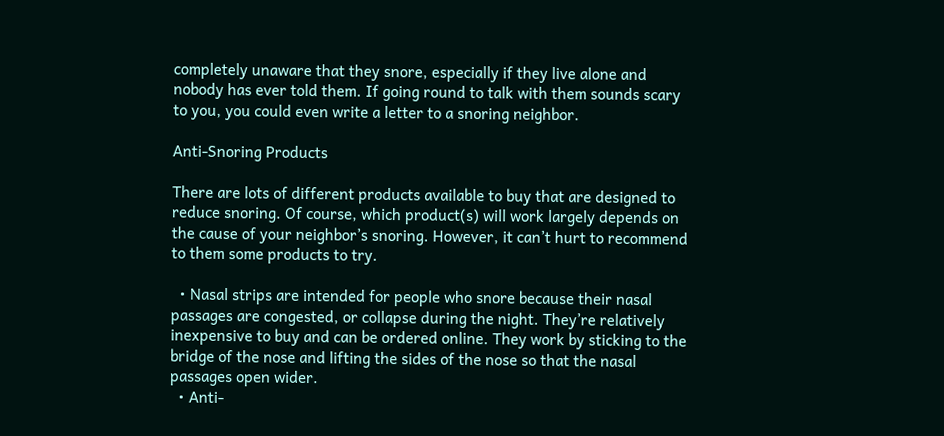completely unaware that they snore, especially if they live alone and nobody has ever told them. If going round to talk with them sounds scary to you, you could even write a letter to a snoring neighbor.

Anti-Snoring Products

There are lots of different products available to buy that are designed to reduce snoring. Of course, which product(s) will work largely depends on the cause of your neighbor’s snoring. However, it can’t hurt to recommend to them some products to try.

  • Nasal strips are intended for people who snore because their nasal passages are congested, or collapse during the night. They’re relatively inexpensive to buy and can be ordered online. They work by sticking to the bridge of the nose and lifting the sides of the nose so that the nasal passages open wider.
  • Anti-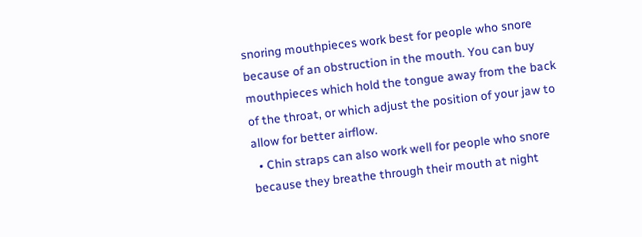snoring mouthpieces work best for people who snore because of an obstruction in the mouth. You can buy mouthpieces which hold the tongue away from the back of the throat, or which adjust the position of your jaw to allow for better airflow.
  • Chin straps can also work well for people who snore because they breathe through their mouth at night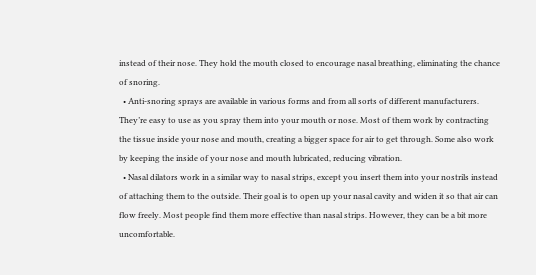instead of their nose. They hold the mouth closed to encourage nasal breathing, eliminating the chance of snoring.
  • Anti-snoring sprays are available in various forms and from all sorts of different manufacturers. They’re easy to use as you spray them into your mouth or nose. Most of them work by contracting the tissue inside your nose and mouth, creating a bigger space for air to get through. Some also work by keeping the inside of your nose and mouth lubricated, reducing vibration.
  • Nasal dilators work in a similar way to nasal strips, except you insert them into your nostrils instead of attaching them to the outside. Their goal is to open up your nasal cavity and widen it so that air can flow freely. Most people find them more effective than nasal strips. However, they can be a bit more uncomfortable.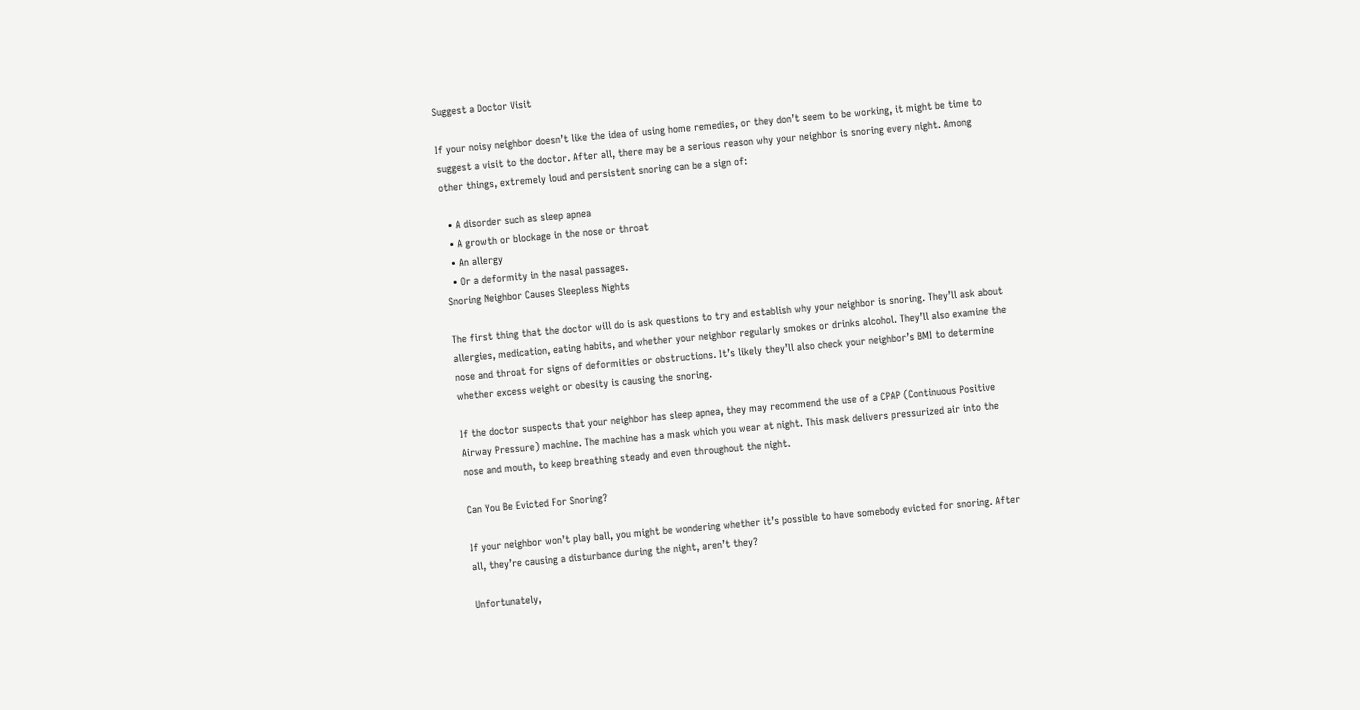Suggest a Doctor Visit

If your noisy neighbor doesn’t like the idea of using home remedies, or they don’t seem to be working, it might be time to suggest a visit to the doctor. After all, there may be a serious reason why your neighbor is snoring every night. Among other things, extremely loud and persistent snoring can be a sign of:

  • A disorder such as sleep apnea
  • A growth or blockage in the nose or throat
  • An allergy
  • Or a deformity in the nasal passages.
Snoring Neighbor Causes Sleepless Nights

The first thing that the doctor will do is ask questions to try and establish why your neighbor is snoring. They’ll ask about allergies, medication, eating habits, and whether your neighbor regularly smokes or drinks alcohol. They’ll also examine the nose and throat for signs of deformities or obstructions. It’s likely they’ll also check your neighbor’s BMI to determine whether excess weight or obesity is causing the snoring.

If the doctor suspects that your neighbor has sleep apnea, they may recommend the use of a CPAP (Continuous Positive Airway Pressure) machine. The machine has a mask which you wear at night. This mask delivers pressurized air into the nose and mouth, to keep breathing steady and even throughout the night.

Can You Be Evicted For Snoring?

If your neighbor won’t play ball, you might be wondering whether it’s possible to have somebody evicted for snoring. After all, they’re causing a disturbance during the night, aren’t they?

Unfortunately,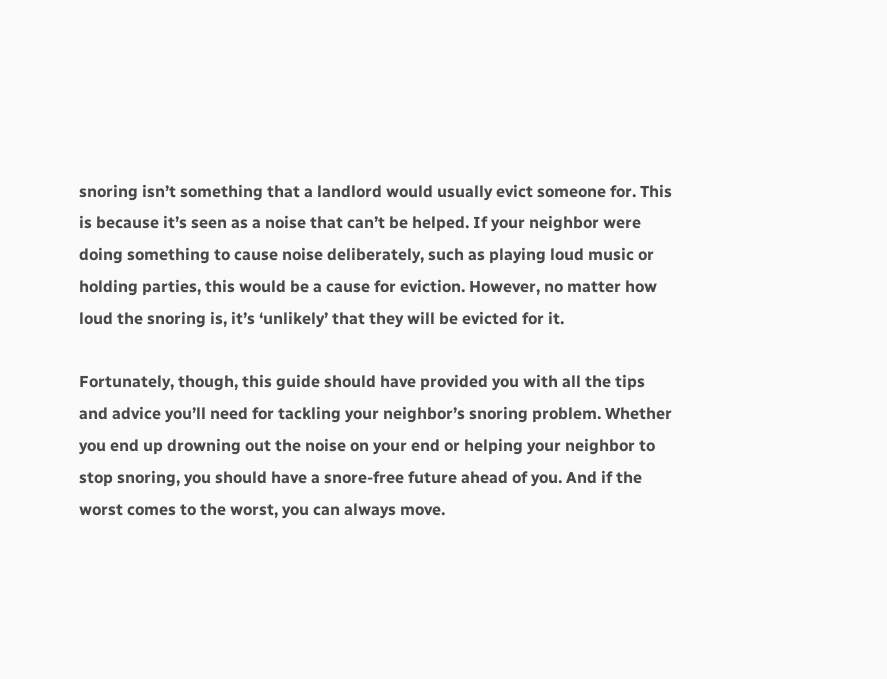snoring isn’t something that a landlord would usually evict someone for. This is because it’s seen as a noise that can’t be helped. If your neighbor were doing something to cause noise deliberately, such as playing loud music or holding parties, this would be a cause for eviction. However, no matter how loud the snoring is, it’s ‘unlikely’ that they will be evicted for it.

Fortunately, though, this guide should have provided you with all the tips and advice you’ll need for tackling your neighbor’s snoring problem. Whether you end up drowning out the noise on your end or helping your neighbor to stop snoring, you should have a snore-free future ahead of you. And if the worst comes to the worst, you can always move.